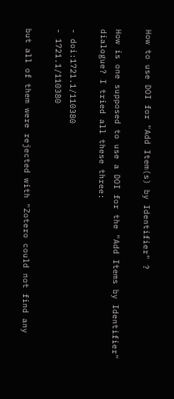How to use DOI for "Add Item(s) by Identifier" ?

How is one supposed to use a DOI for the "Add Items by Identifier" dialogue? I tried all these three:

- doi:1721.1/110380
- 1721.1/110380

but all of them were rejected with "Zotero could not find any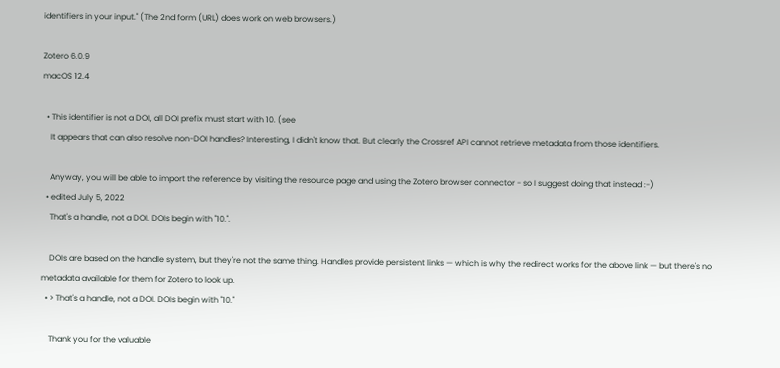identifiers in your input." (The 2nd form (URL) does work on web browsers.)

Zotero 6.0.9
macOS 12.4

  • This identifier is not a DOI, all DOI prefix must start with 10. (see
    It appears that can also resolve non-DOI handles? Interesting, I didn't know that. But clearly the Crossref API cannot retrieve metadata from those identifiers.

    Anyway, you will be able to import the reference by visiting the resource page and using the Zotero browser connector - so I suggest doing that instead :-)
  • edited July 5, 2022
    That's a handle, not a DOI. DOIs begin with "10.".

    DOIs are based on the handle system, but they're not the same thing. Handles provide persistent links — which is why the redirect works for the above link — but there's no metadata available for them for Zotero to look up.
  • > That's a handle, not a DOI. DOIs begin with "10."

    Thank you for the valuable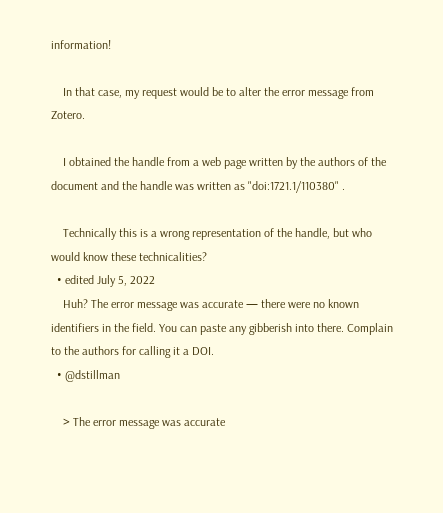information!

    In that case, my request would be to alter the error message from Zotero.

    I obtained the handle from a web page written by the authors of the document and the handle was written as "doi:1721.1/110380" .

    Technically this is a wrong representation of the handle, but who would know these technicalities?
  • edited July 5, 2022
    Huh? The error message was accurate — there were no known identifiers in the field. You can paste any gibberish into there. Complain to the authors for calling it a DOI.
  • @dstillman

    > The error message was accurate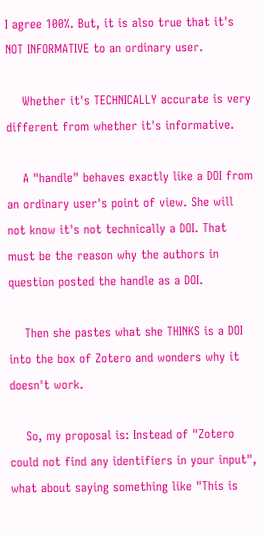I agree 100%. But, it is also true that it's NOT INFORMATIVE to an ordinary user.

    Whether it's TECHNICALLY accurate is very different from whether it's informative.

    A "handle" behaves exactly like a DOI from an ordinary user's point of view. She will not know it's not technically a DOI. That must be the reason why the authors in question posted the handle as a DOI.

    Then she pastes what she THINKS is a DOI into the box of Zotero and wonders why it doesn't work.

    So, my proposal is: Instead of "Zotero could not find any identifiers in your input", what about saying something like "This is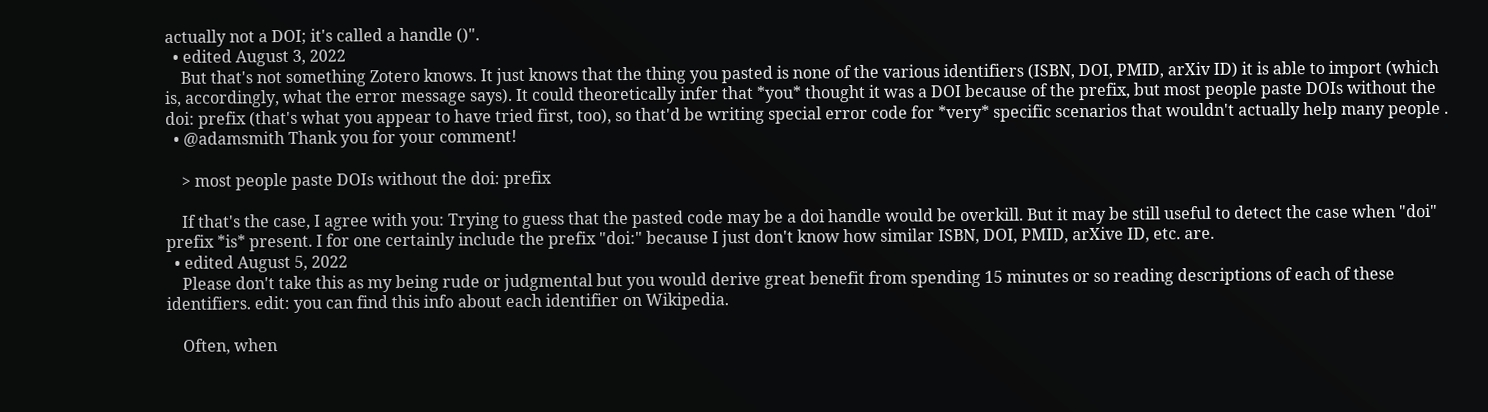actually not a DOI; it's called a handle ()".
  • edited August 3, 2022
    But that's not something Zotero knows. It just knows that the thing you pasted is none of the various identifiers (ISBN, DOI, PMID, arXiv ID) it is able to import (which is, accordingly, what the error message says). It could theoretically infer that *you* thought it was a DOI because of the prefix, but most people paste DOIs without the doi: prefix (that's what you appear to have tried first, too), so that'd be writing special error code for *very* specific scenarios that wouldn't actually help many people .
  • @adamsmith Thank you for your comment!

    > most people paste DOIs without the doi: prefix

    If that's the case, I agree with you: Trying to guess that the pasted code may be a doi handle would be overkill. But it may be still useful to detect the case when "doi" prefix *is* present. I for one certainly include the prefix "doi:" because I just don't know how similar ISBN, DOI, PMID, arXive ID, etc. are.
  • edited August 5, 2022
    Please don't take this as my being rude or judgmental but you would derive great benefit from spending 15 minutes or so reading descriptions of each of these identifiers. edit: you can find this info about each identifier on Wikipedia.

    Often, when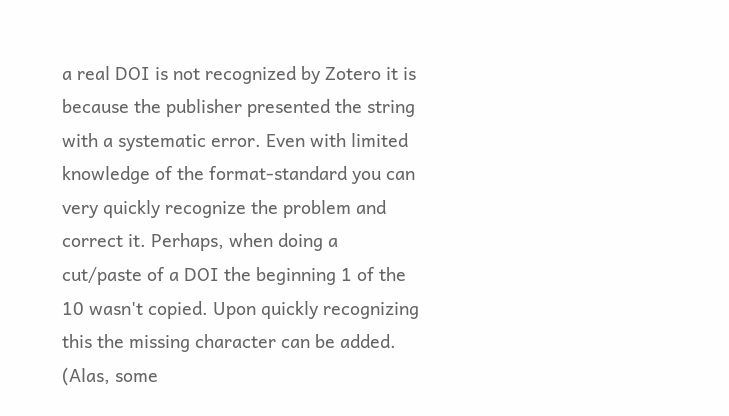a real DOI is not recognized by Zotero it is because the publisher presented the string with a systematic error. Even with limited knowledge of the format-standard you can very quickly recognize the problem and correct it. Perhaps, when doing a cut/paste of a DOI the beginning 1 of the 10 wasn't copied. Upon quickly recognizing this the missing character can be added. (Alas, some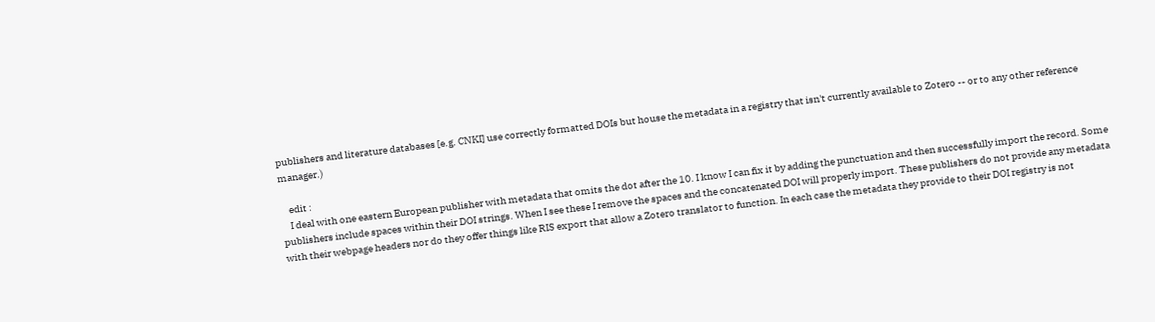publishers and literature databases [e.g. CNKI] use correctly formatted DOIs but house the metadata in a registry that isn't currently available to Zotero -- or to any other reference manager.)

    edit :
    I deal with one eastern European publisher with metadata that omits the dot after the 10. I know I can fix it by adding the punctuation and then successfully import the record. Some publishers include spaces within their DOI strings. When I see these I remove the spaces and the concatenated DOI will properly import. These publishers do not provide any metadata with their webpage headers nor do they offer things like RIS export that allow a Zotero translator to function. In each case the metadata they provide to their DOI registry is not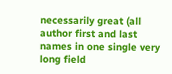necessarily great (all author first and last names in one single very long field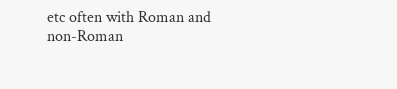etc often with Roman and non-Roman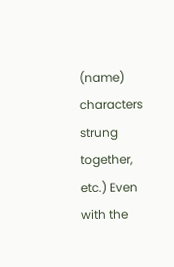(name) characters strung together, etc.) Even with the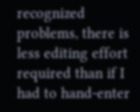recognized problems, there is less editing effort required than if I had to hand-enter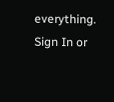everything.
Sign In or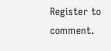Register to comment.